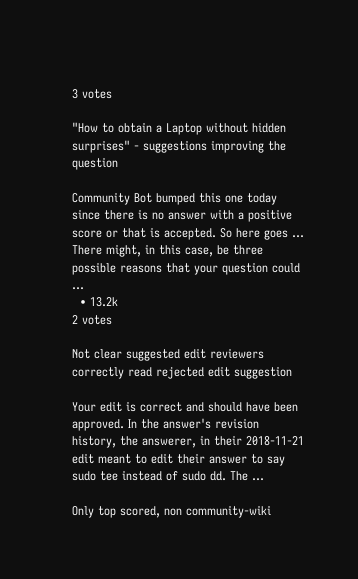3 votes

"How to obtain a Laptop without hidden surprises" - suggestions improving the question

Community Bot bumped this one today since there is no answer with a positive score or that is accepted. So here goes ... There might, in this case, be three possible reasons that your question could ...
  • 13.2k
2 votes

Not clear suggested edit reviewers correctly read rejected edit suggestion

Your edit is correct and should have been approved. In the answer's revision history, the answerer, in their 2018-11-21 edit meant to edit their answer to say sudo tee instead of sudo dd. The ...

Only top scored, non community-wiki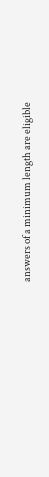answers of a minimum length are eligible